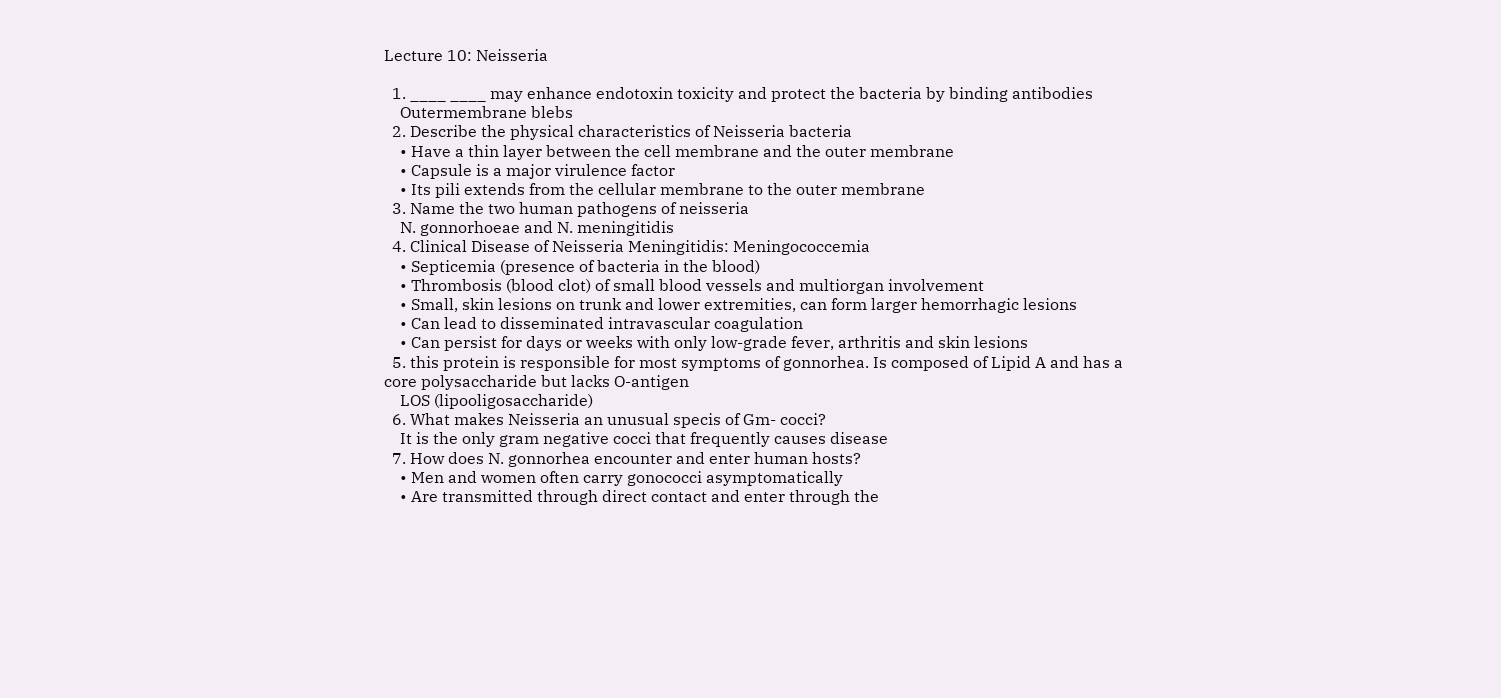Lecture 10: Neisseria

  1. ____ ____ may enhance endotoxin toxicity and protect the bacteria by binding antibodies
    Outermembrane blebs
  2. Describe the physical characteristics of Neisseria bacteria
    • Have a thin layer between the cell membrane and the outer membrane
    • Capsule is a major virulence factor
    • Its pili extends from the cellular membrane to the outer membrane
  3. Name the two human pathogens of neisseria
    N. gonnorhoeae and N. meningitidis
  4. Clinical Disease of Neisseria Meningitidis: Meningococcemia
    • Septicemia (presence of bacteria in the blood)
    • Thrombosis (blood clot) of small blood vessels and multiorgan involvement
    • Small, skin lesions on trunk and lower extremities, can form larger hemorrhagic lesions
    • Can lead to disseminated intravascular coagulation
    • Can persist for days or weeks with only low-grade fever, arthritis and skin lesions
  5. this protein is responsible for most symptoms of gonnorhea. Is composed of Lipid A and has a core polysaccharide but lacks O-antigen
    LOS (lipooligosaccharide)
  6. What makes Neisseria an unusual specis of Gm- cocci?
    It is the only gram negative cocci that frequently causes disease
  7. How does N. gonnorhea encounter and enter human hosts?
    • Men and women often carry gonococci asymptomatically
    • Are transmitted through direct contact and enter through the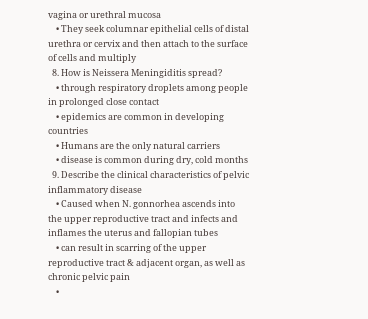vagina or urethral mucosa
    • They seek columnar epithelial cells of distal urethra or cervix and then attach to the surface of cells and multiply
  8. How is Neissera Meningiditis spread?
    • through respiratory droplets among people in prolonged close contact
    • epidemics are common in developing countries
    • Humans are the only natural carriers
    • disease is common during dry, cold months
  9. Describe the clinical characteristics of pelvic inflammatory disease
    • Caused when N. gonnorhea ascends into the upper reproductive tract and infects and inflames the uterus and fallopian tubes
    • can result in scarring of the upper reproductive tract & adjacent organ, as well as chronic pelvic pain
    •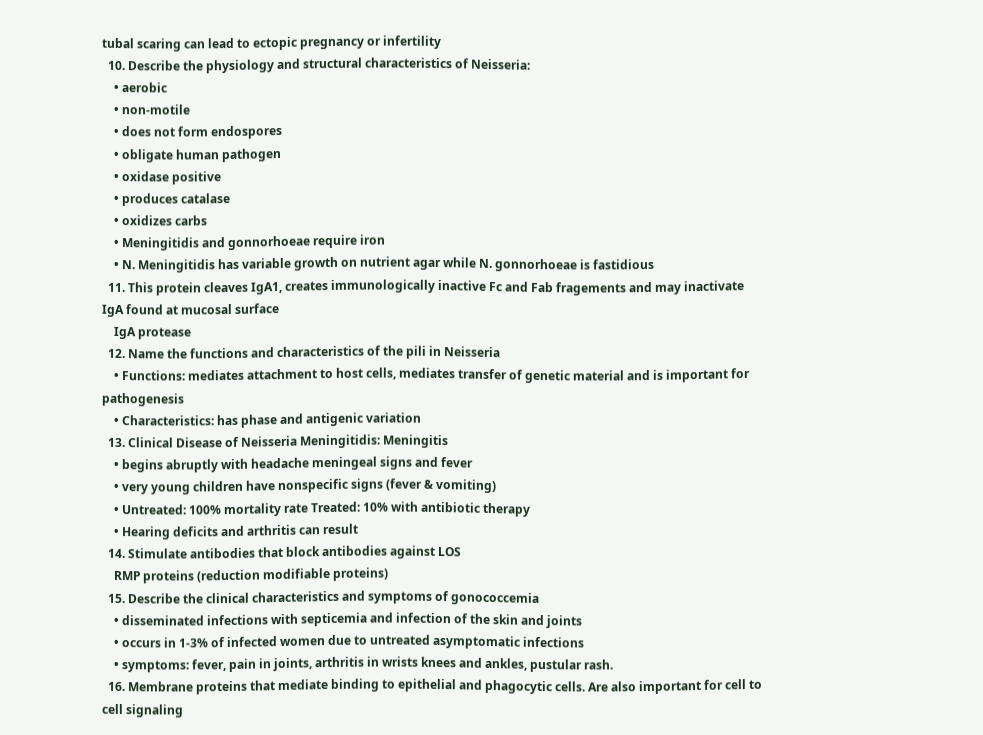tubal scaring can lead to ectopic pregnancy or infertility
  10. Describe the physiology and structural characteristics of Neisseria:
    • aerobic
    • non-motile
    • does not form endospores
    • obligate human pathogen
    • oxidase positive
    • produces catalase
    • oxidizes carbs
    • Meningitidis and gonnorhoeae require iron
    • N. Meningitidis has variable growth on nutrient agar while N. gonnorhoeae is fastidious
  11. This protein cleaves IgA1, creates immunologically inactive Fc and Fab fragements and may inactivate IgA found at mucosal surface
    IgA protease
  12. Name the functions and characteristics of the pili in Neisseria
    • Functions: mediates attachment to host cells, mediates transfer of genetic material and is important for pathogenesis
    • Characteristics: has phase and antigenic variation
  13. Clinical Disease of Neisseria Meningitidis: Meningitis
    • begins abruptly with headache meningeal signs and fever
    • very young children have nonspecific signs (fever & vomiting)
    • Untreated: 100% mortality rate Treated: 10% with antibiotic therapy
    • Hearing deficits and arthritis can result
  14. Stimulate antibodies that block antibodies against LOS
    RMP proteins (reduction modifiable proteins)
  15. Describe the clinical characteristics and symptoms of gonococcemia
    • disseminated infections with septicemia and infection of the skin and joints
    • occurs in 1-3% of infected women due to untreated asymptomatic infections
    • symptoms: fever, pain in joints, arthritis in wrists knees and ankles, pustular rash.
  16. Membrane proteins that mediate binding to epithelial and phagocytic cells. Are also important for cell to cell signaling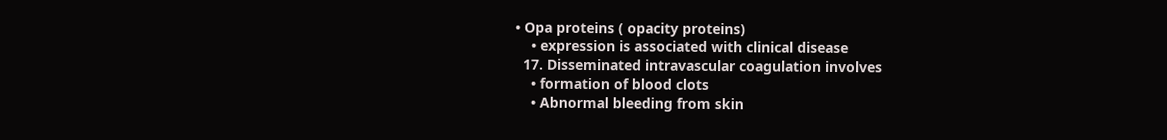• Opa proteins ( opacity proteins)
    • expression is associated with clinical disease
  17. Disseminated intravascular coagulation involves
    • formation of blood clots
    • Abnormal bleeding from skin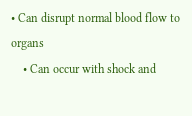• Can disrupt normal blood flow to organs
    • Can occur with shock and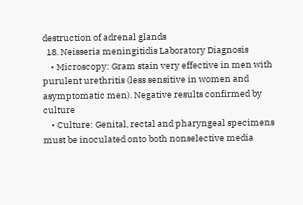destruction of adrenal glands
  18. Neisseria meningitidis Laboratory Diagnosis
    • Microscopy: Gram stain very effective in men with purulent urethritis (less sensitive in women and asymptomatic men). Negative results confirmed by culture
    • Culture: Genital, rectal and pharyngeal specimens must be inoculated onto both nonselective media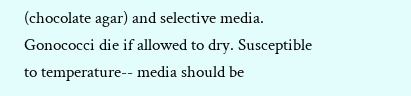(chocolate agar) and selective media. Gonococci die if allowed to dry. Susceptible to temperature-- media should be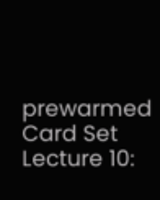prewarmed
Card Set
Lecture 10: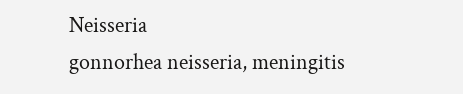Neisseria
gonnorhea neisseria, meningitis